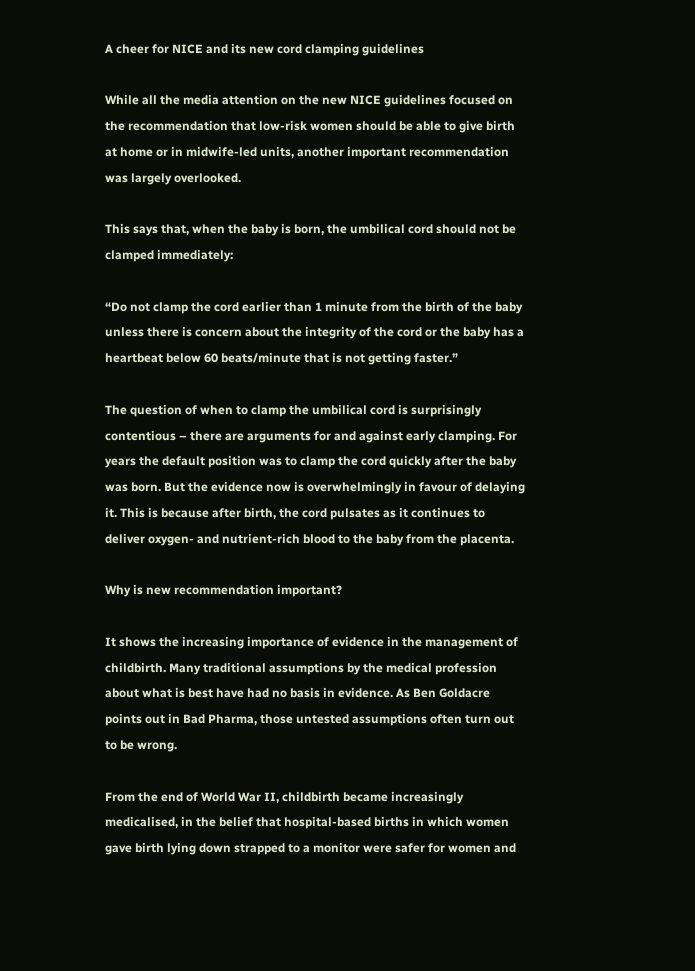A cheer for NICE and its new cord clamping guidelines

While all the media attention on the new NICE guidelines focused on the recommendation that low-risk women should be able to give birth at home or in midwife-led units, another important recommendation was largely overlooked.

This says that, when the baby is born, the umbilical cord should not be clamped immediately:

“Do not clamp the cord earlier than 1 minute from the birth of the baby unless there is concern about the integrity of the cord or the baby has a heartbeat below 60 beats/minute that is not getting faster.”

The question of when to clamp the umbilical cord is surprisingly contentious – there are arguments for and against early clamping. For years the default position was to clamp the cord quickly after the baby was born. But the evidence now is overwhelmingly in favour of delaying it. This is because after birth, the cord pulsates as it continues to deliver oxygen- and nutrient-rich blood to the baby from the placenta.

Why is new recommendation important?

It shows the increasing importance of evidence in the management of childbirth. Many traditional assumptions by the medical profession about what is best have had no basis in evidence. As Ben Goldacre points out in Bad Pharma, those untested assumptions often turn out to be wrong.

From the end of World War II, childbirth became increasingly medicalised, in the belief that hospital-based births in which women gave birth lying down strapped to a monitor were safer for women and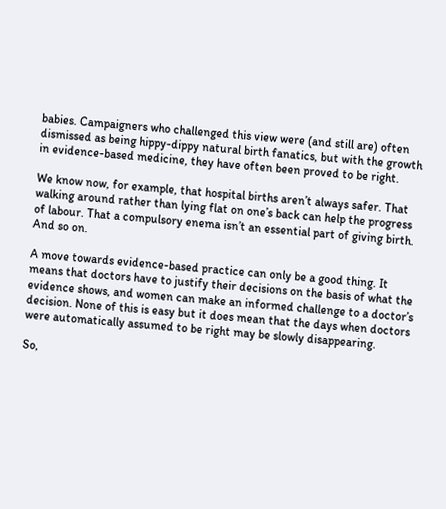babies. Campaigners who challenged this view were (and still are) often dismissed as being hippy-dippy natural birth fanatics, but with the growth in evidence-based medicine, they have often been proved to be right.

We know now, for example, that hospital births aren’t always safer. That walking around rather than lying flat on one’s back can help the progress of labour. That a compulsory enema isn’t an essential part of giving birth. And so on.

A move towards evidence-based practice can only be a good thing. It means that doctors have to justify their decisions on the basis of what the evidence shows, and women can make an informed challenge to a doctor’s decision. None of this is easy but it does mean that the days when doctors were automatically assumed to be right may be slowly disappearing.

So,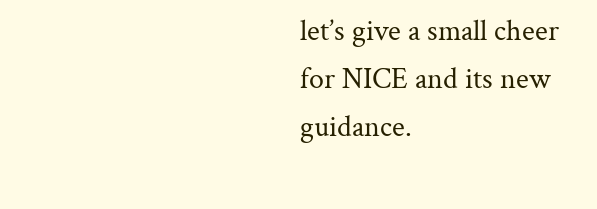let’s give a small cheer for NICE and its new guidance.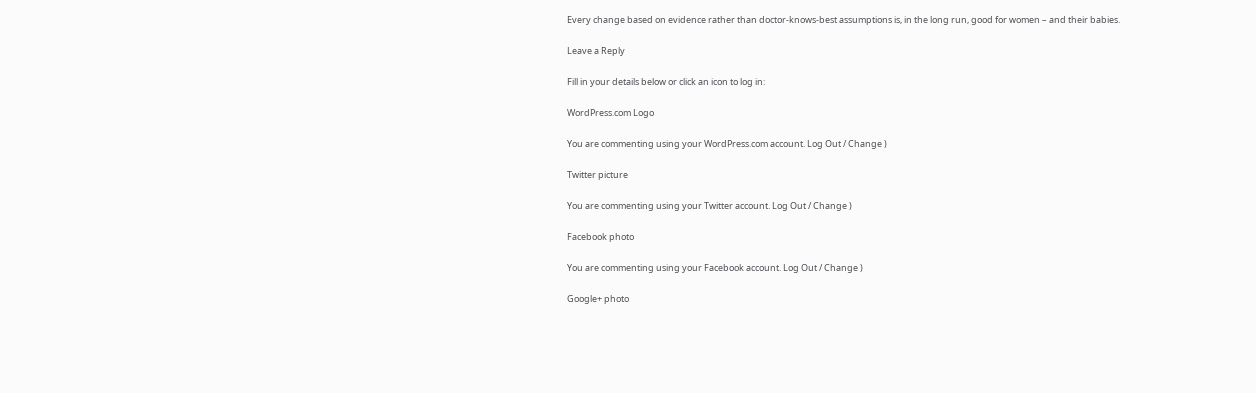Every change based on evidence rather than doctor-knows-best assumptions is, in the long run, good for women – and their babies.

Leave a Reply

Fill in your details below or click an icon to log in:

WordPress.com Logo

You are commenting using your WordPress.com account. Log Out / Change )

Twitter picture

You are commenting using your Twitter account. Log Out / Change )

Facebook photo

You are commenting using your Facebook account. Log Out / Change )

Google+ photo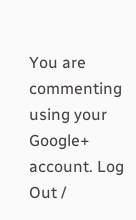You are commenting using your Google+ account. Log Out /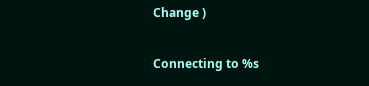Change )

Connecting to %s